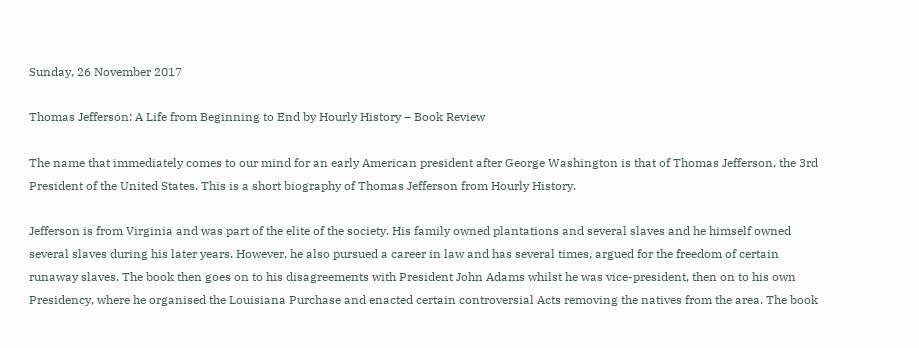Sunday, 26 November 2017

Thomas Jefferson: A Life from Beginning to End by Hourly History – Book Review

The name that immediately comes to our mind for an early American president after George Washington is that of Thomas Jefferson, the 3rd President of the United States. This is a short biography of Thomas Jefferson from Hourly History.

Jefferson is from Virginia and was part of the elite of the society. His family owned plantations and several slaves and he himself owned several slaves during his later years. However, he also pursued a career in law and has several times, argued for the freedom of certain runaway slaves. The book then goes on to his disagreements with President John Adams whilst he was vice-president, then on to his own Presidency, where he organised the Louisiana Purchase and enacted certain controversial Acts removing the natives from the area. The book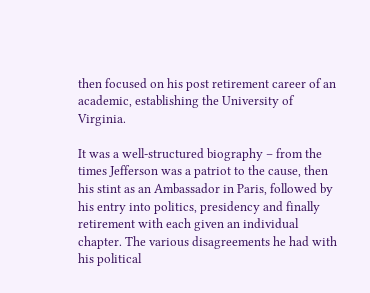then focused on his post retirement career of an academic, establishing the University of Virginia.

It was a well-structured biography – from the times Jefferson was a patriot to the cause, then his stint as an Ambassador in Paris, followed by his entry into politics, presidency and finally retirement with each given an individual chapter. The various disagreements he had with his political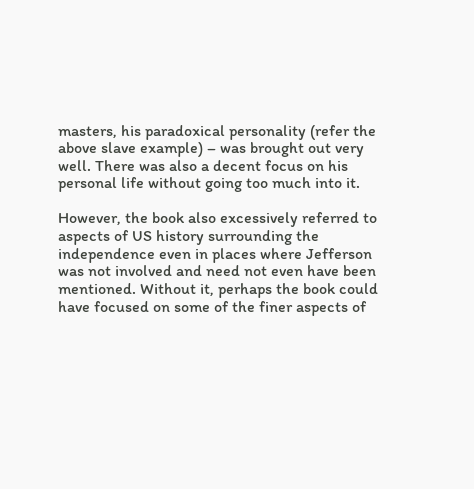masters, his paradoxical personality (refer the above slave example) – was brought out very well. There was also a decent focus on his personal life without going too much into it.

However, the book also excessively referred to aspects of US history surrounding the independence even in places where Jefferson was not involved and need not even have been mentioned. Without it, perhaps the book could have focused on some of the finer aspects of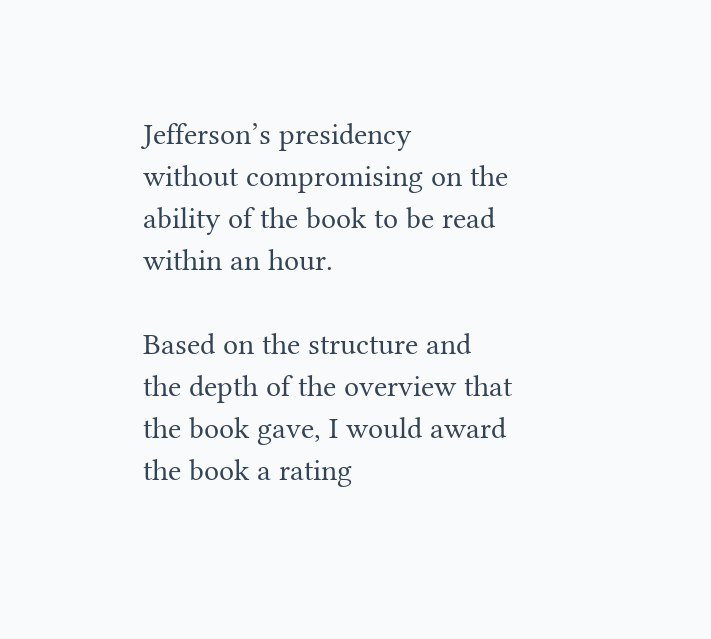Jefferson’s presidency without compromising on the ability of the book to be read within an hour.

Based on the structure and the depth of the overview that the book gave, I would award the book a rating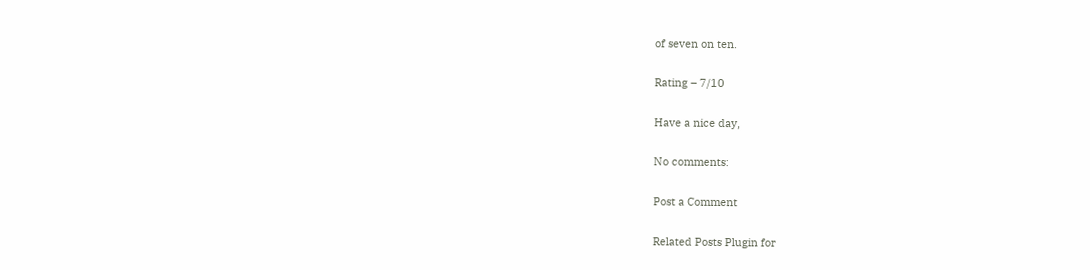of seven on ten.

Rating – 7/10

Have a nice day,

No comments:

Post a Comment

Related Posts Plugin for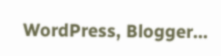WordPress, Blogger...